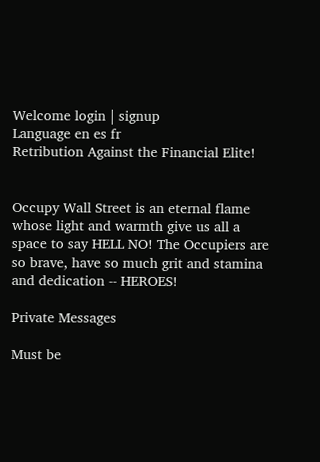Welcome login | signup
Language en es fr
Retribution Against the Financial Elite!


Occupy Wall Street is an eternal flame whose light and warmth give us all a space to say HELL NO! The Occupiers are so brave, have so much grit and stamina and dedication -- HEROES!

Private Messages

Must be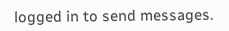logged in to send messages.